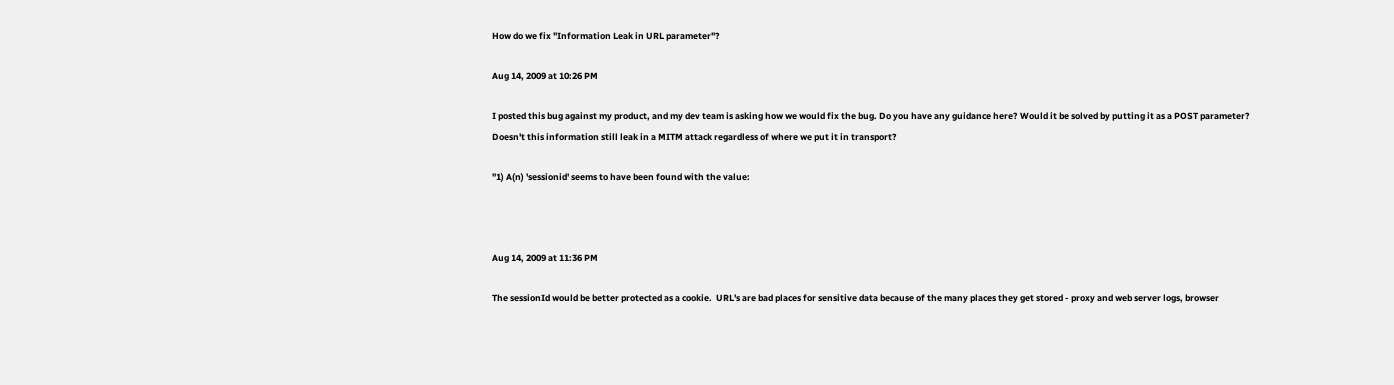How do we fix "Information Leak in URL parameter"?

Aug 14, 2009 at 10:26 PM

I posted this bug against my product, and my dev team is asking how we would fix the bug. Do you have any guidance here? Would it be solved by putting it as a POST parameter? Doesn't this information still leak in a MITM attack regardless of where we put it in transport?

"1) A(n) 'sessionid' seems to have been found with the value:



Aug 14, 2009 at 11:36 PM

The sessionId would be better protected as a cookie.  URL's are bad places for sensitive data because of the many places they get stored - proxy and web server logs, browser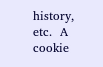history, etc.  A cookie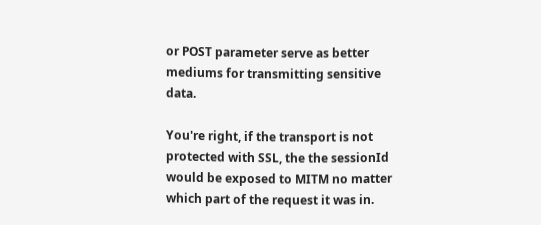or POST parameter serve as better mediums for transmitting sensitive data.

You're right, if the transport is not protected with SSL, the the sessionId would be exposed to MITM no matter which part of the request it was in.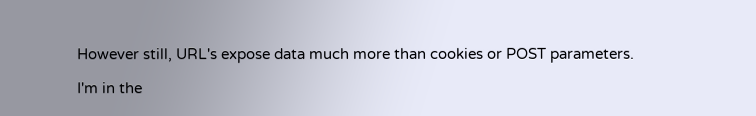However still, URL's expose data much more than cookies or POST parameters.

I'm in the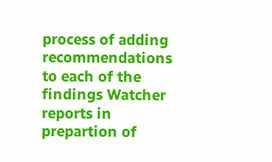process of adding recommendations to each of the findings Watcher reports in prepartion of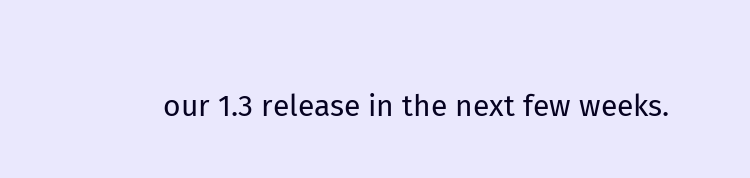our 1.3 release in the next few weeks.